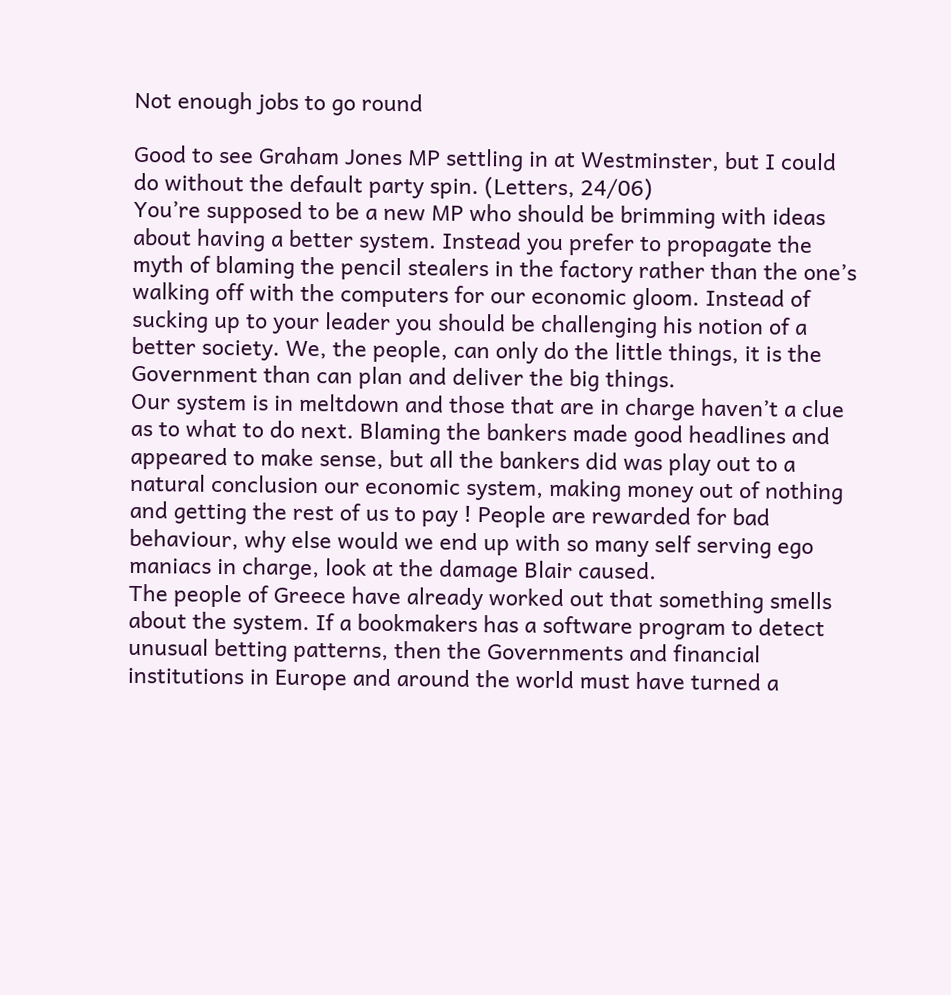Not enough jobs to go round

Good to see Graham Jones MP settling in at Westminster, but I could do without the default party spin. (Letters, 24/06)
You’re supposed to be a new MP who should be brimming with ideas about having a better system. Instead you prefer to propagate the myth of blaming the pencil stealers in the factory rather than the one’s walking off with the computers for our economic gloom. Instead of sucking up to your leader you should be challenging his notion of a better society. We, the people, can only do the little things, it is the Government than can plan and deliver the big things.
Our system is in meltdown and those that are in charge haven’t a clue as to what to do next. Blaming the bankers made good headlines and appeared to make sense, but all the bankers did was play out to a natural conclusion our economic system, making money out of nothing and getting the rest of us to pay ! People are rewarded for bad behaviour, why else would we end up with so many self serving ego maniacs in charge, look at the damage Blair caused.
The people of Greece have already worked out that something smells about the system. If a bookmakers has a software program to detect unusual betting patterns, then the Governments and financial institutions in Europe and around the world must have turned a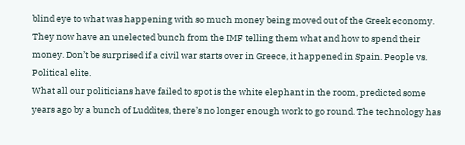blind eye to what was happening with so much money being moved out of the Greek economy. They now have an unelected bunch from the IMF telling them what and how to spend their money. Don’t be surprised if a civil war starts over in Greece, it happened in Spain. People vs. Political elite.
What all our politicians have failed to spot is the white elephant in the room, predicted some years ago by a bunch of Luddites, there’s no longer enough work to go round. The technology has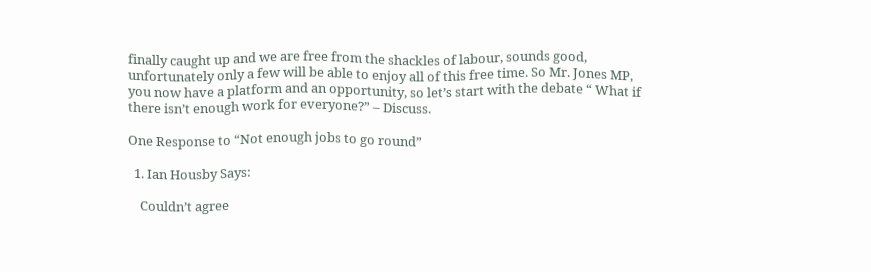finally caught up and we are free from the shackles of labour, sounds good, unfortunately only a few will be able to enjoy all of this free time. So Mr. Jones MP, you now have a platform and an opportunity, so let’s start with the debate “ What if there isn’t enough work for everyone?” – Discuss.

One Response to “Not enough jobs to go round”

  1. Ian Housby Says:

    Couldn’t agree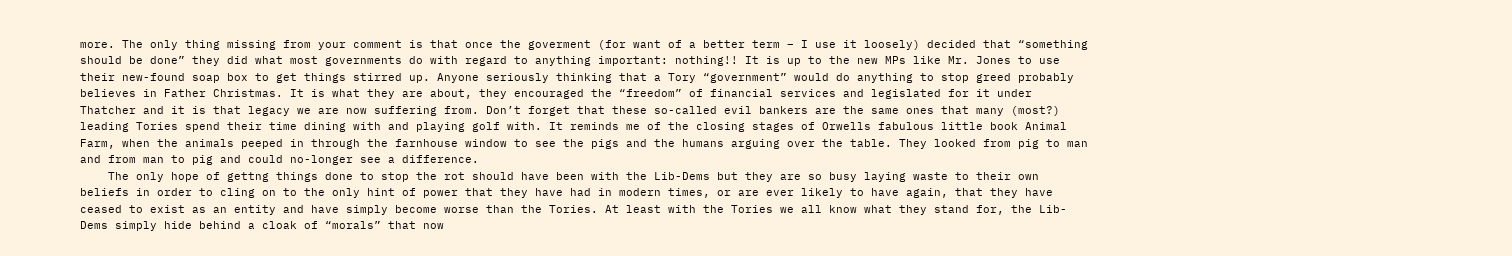more. The only thing missing from your comment is that once the goverment (for want of a better term – I use it loosely) decided that “something should be done” they did what most governments do with regard to anything important: nothing!! It is up to the new MPs like Mr. Jones to use their new-found soap box to get things stirred up. Anyone seriously thinking that a Tory “government” would do anything to stop greed probably believes in Father Christmas. It is what they are about, they encouraged the “freedom” of financial services and legislated for it under Thatcher and it is that legacy we are now suffering from. Don’t forget that these so-called evil bankers are the same ones that many (most?) leading Tories spend their time dining with and playing golf with. It reminds me of the closing stages of Orwells fabulous little book Animal Farm, when the animals peeped in through the farnhouse window to see the pigs and the humans arguing over the table. They looked from pig to man and from man to pig and could no-longer see a difference.
    The only hope of gettng things done to stop the rot should have been with the Lib-Dems but they are so busy laying waste to their own beliefs in order to cling on to the only hint of power that they have had in modern times, or are ever likely to have again, that they have ceased to exist as an entity and have simply become worse than the Tories. At least with the Tories we all know what they stand for, the Lib-Dems simply hide behind a cloak of “morals” that now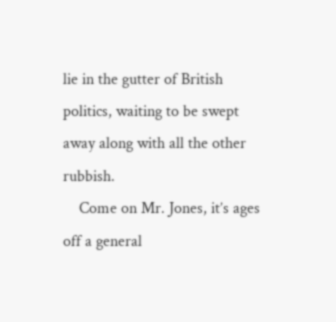lie in the gutter of British politics, waiting to be swept away along with all the other rubbish.
    Come on Mr. Jones, it’s ages off a general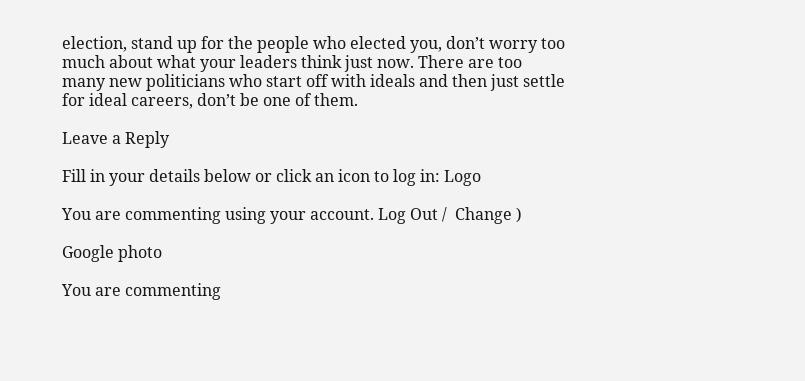election, stand up for the people who elected you, don’t worry too much about what your leaders think just now. There are too many new politicians who start off with ideals and then just settle for ideal careers, don’t be one of them.

Leave a Reply

Fill in your details below or click an icon to log in: Logo

You are commenting using your account. Log Out /  Change )

Google photo

You are commenting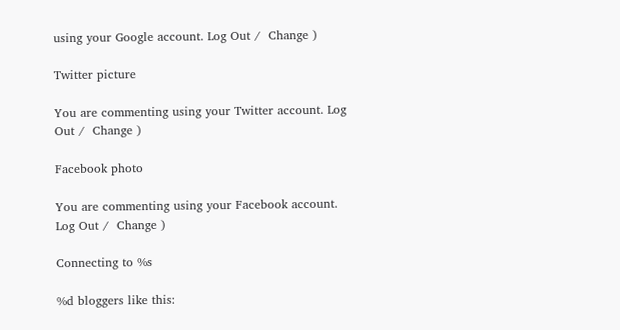using your Google account. Log Out /  Change )

Twitter picture

You are commenting using your Twitter account. Log Out /  Change )

Facebook photo

You are commenting using your Facebook account. Log Out /  Change )

Connecting to %s

%d bloggers like this: